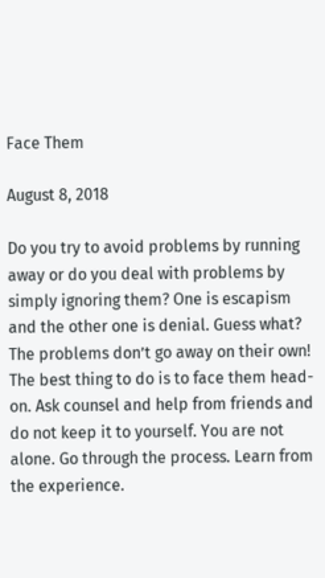Face Them

August 8, 2018

Do you try to avoid problems by running away or do you deal with problems by simply ignoring them? One is escapism and the other one is denial. Guess what? The problems don’t go away on their own! The best thing to do is to face them head-on. Ask counsel and help from friends and do not keep it to yourself. You are not alone. Go through the process. Learn from the experience.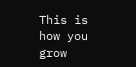This is how you grow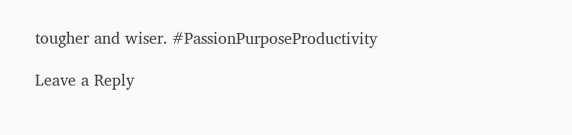tougher and wiser. #PassionPurposeProductivity

Leave a Reply